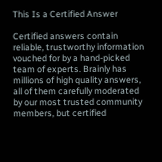This Is a Certified Answer

Certified answers contain reliable, trustworthy information vouched for by a hand-picked team of experts. Brainly has millions of high quality answers, all of them carefully moderated by our most trusted community members, but certified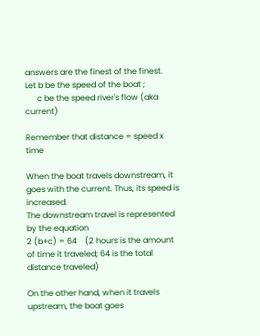answers are the finest of the finest.
Let b be the speed of the boat ;
      c be the speed river's flow (aka current)

Remember that distance = speed x time

When the boat travels downstream, it goes with the current. Thus, its speed is increased.
The downstream travel is represented by the equation
2 (b+c) = 64    (2 hours is the amount of time it traveled; 64 is the total distance traveled)

On the other hand, when it travels upstream, the boat goes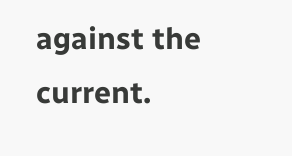against the current.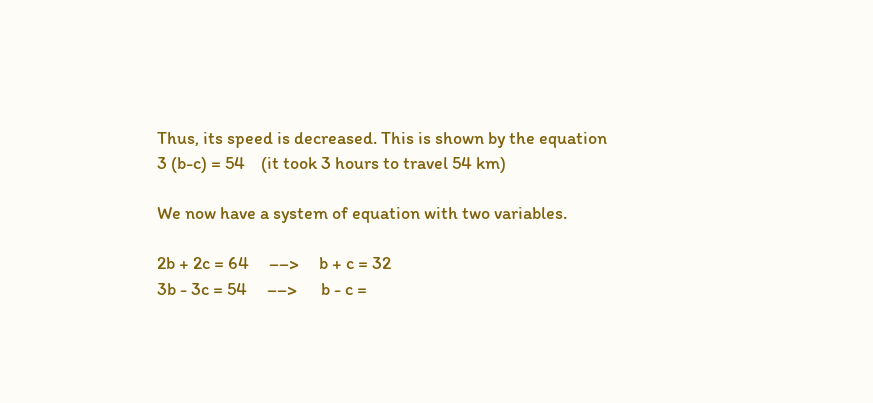Thus, its speed is decreased. This is shown by the equation
3 (b-c) = 54    (it took 3 hours to travel 54 km)

We now have a system of equation with two variables.

2b + 2c = 64     ––>     b + c = 32
3b - 3c = 54     ––>      b - c =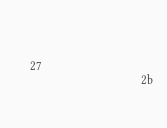27
                                     2b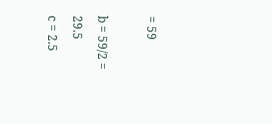= 59

b = 59/2 = 29.5
c = 2.5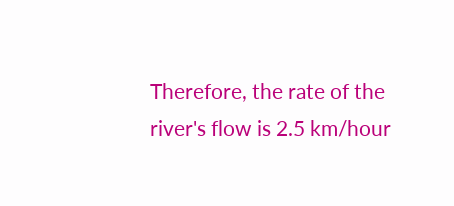Therefore, the rate of the river's flow is 2.5 km/hour